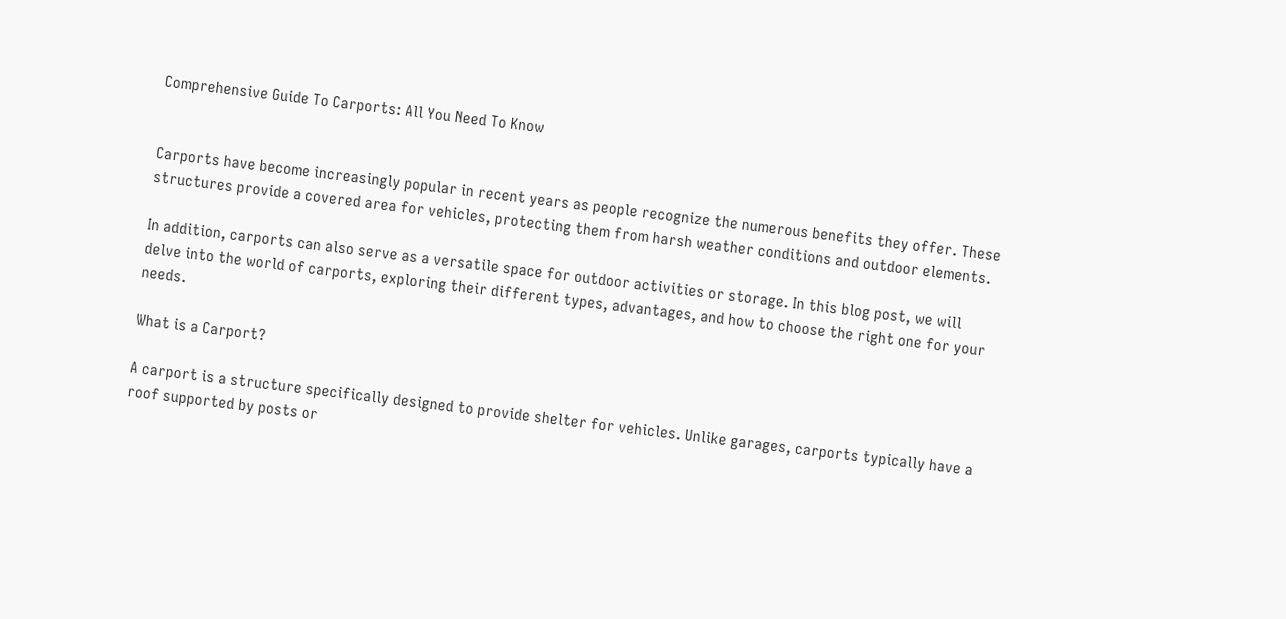Comprehensive Guide To Carports: All You Need To Know


Carports have become increasingly popular in recent years as people recognize the numerous benefits they offer. These structures provide a covered area for vehicles, protecting them from harsh weather conditions and outdoor elements.

In addition, carports can also serve as a versatile space for outdoor activities or storage. In this blog post, we will delve into the world of carports, exploring their different types, advantages, and how to choose the right one for your needs.

What is a Carport?

A carport is a structure specifically designed to provide shelter for vehicles. Unlike garages, carports typically have a roof supported by posts or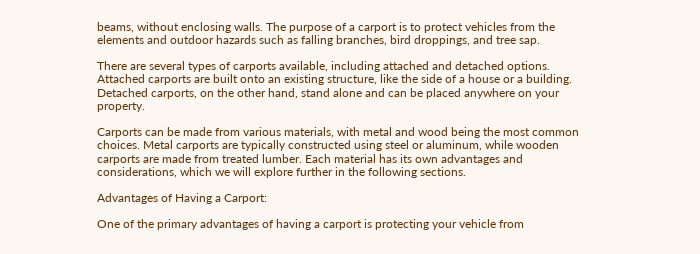beams, without enclosing walls. The purpose of a carport is to protect vehicles from the elements and outdoor hazards such as falling branches, bird droppings, and tree sap.

There are several types of carports available, including attached and detached options. Attached carports are built onto an existing structure, like the side of a house or a building. Detached carports, on the other hand, stand alone and can be placed anywhere on your property.

Carports can be made from various materials, with metal and wood being the most common choices. Metal carports are typically constructed using steel or aluminum, while wooden carports are made from treated lumber. Each material has its own advantages and considerations, which we will explore further in the following sections.

Advantages of Having a Carport:

One of the primary advantages of having a carport is protecting your vehicle from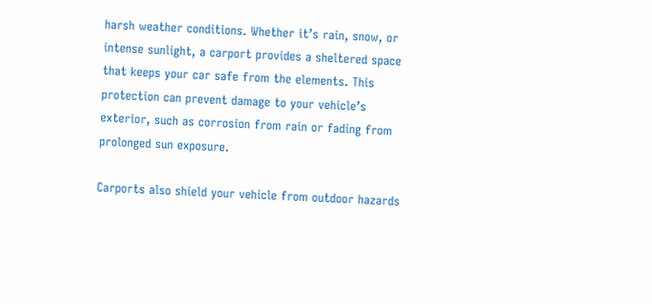harsh weather conditions. Whether it’s rain, snow, or intense sunlight, a carport provides a sheltered space that keeps your car safe from the elements. This protection can prevent damage to your vehicle’s exterior, such as corrosion from rain or fading from prolonged sun exposure.

Carports also shield your vehicle from outdoor hazards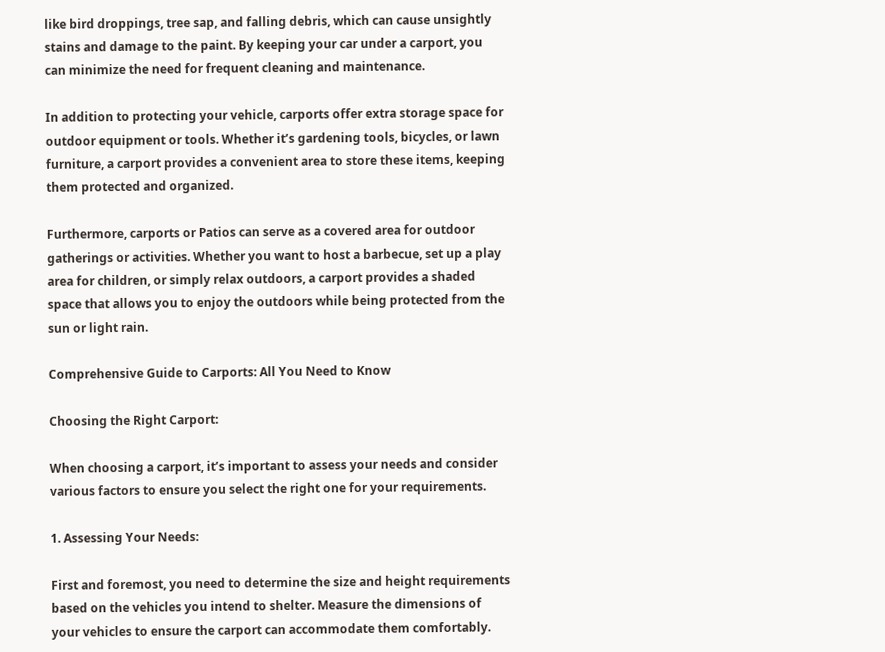like bird droppings, tree sap, and falling debris, which can cause unsightly stains and damage to the paint. By keeping your car under a carport, you can minimize the need for frequent cleaning and maintenance.

In addition to protecting your vehicle, carports offer extra storage space for outdoor equipment or tools. Whether it’s gardening tools, bicycles, or lawn furniture, a carport provides a convenient area to store these items, keeping them protected and organized.

Furthermore, carports or Patios can serve as a covered area for outdoor gatherings or activities. Whether you want to host a barbecue, set up a play area for children, or simply relax outdoors, a carport provides a shaded space that allows you to enjoy the outdoors while being protected from the sun or light rain.

Comprehensive Guide to Carports: All You Need to Know

Choosing the Right Carport:

When choosing a carport, it’s important to assess your needs and consider various factors to ensure you select the right one for your requirements.

1. Assessing Your Needs:

First and foremost, you need to determine the size and height requirements based on the vehicles you intend to shelter. Measure the dimensions of your vehicles to ensure the carport can accommodate them comfortably.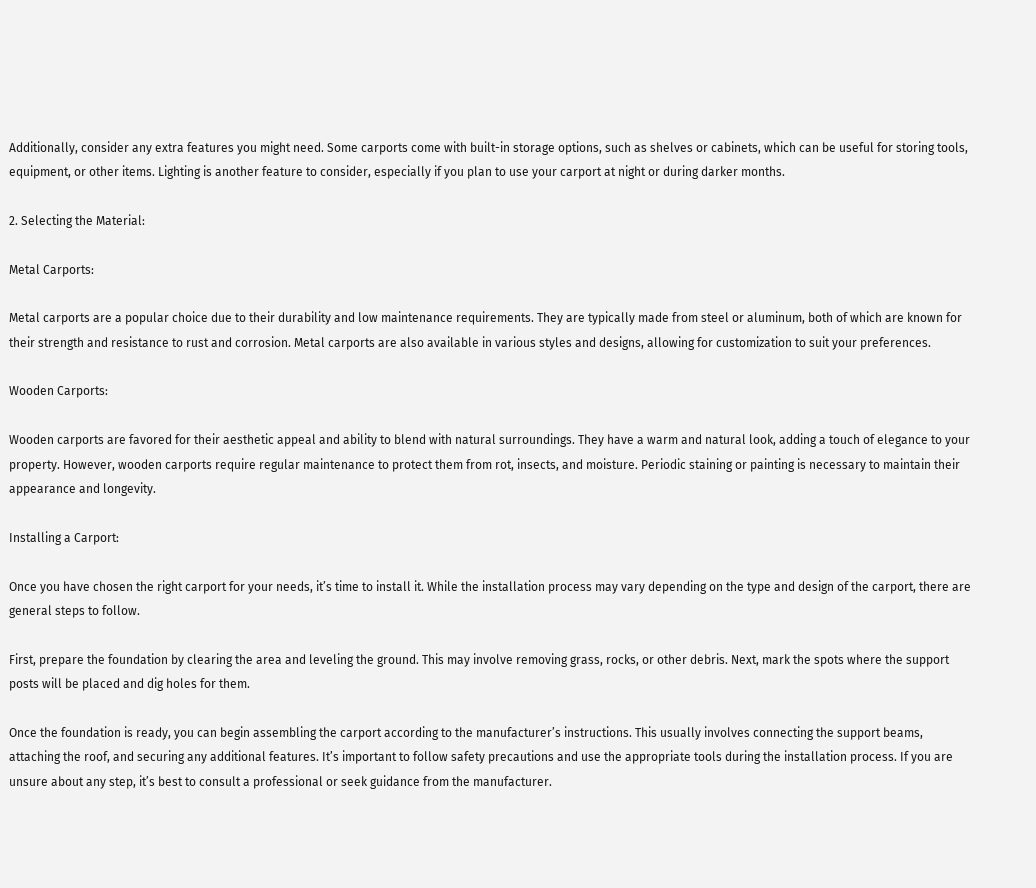Additionally, consider any extra features you might need. Some carports come with built-in storage options, such as shelves or cabinets, which can be useful for storing tools, equipment, or other items. Lighting is another feature to consider, especially if you plan to use your carport at night or during darker months.

2. Selecting the Material:

Metal Carports:

Metal carports are a popular choice due to their durability and low maintenance requirements. They are typically made from steel or aluminum, both of which are known for their strength and resistance to rust and corrosion. Metal carports are also available in various styles and designs, allowing for customization to suit your preferences.

Wooden Carports:

Wooden carports are favored for their aesthetic appeal and ability to blend with natural surroundings. They have a warm and natural look, adding a touch of elegance to your property. However, wooden carports require regular maintenance to protect them from rot, insects, and moisture. Periodic staining or painting is necessary to maintain their appearance and longevity.

Installing a Carport:

Once you have chosen the right carport for your needs, it’s time to install it. While the installation process may vary depending on the type and design of the carport, there are general steps to follow.

First, prepare the foundation by clearing the area and leveling the ground. This may involve removing grass, rocks, or other debris. Next, mark the spots where the support posts will be placed and dig holes for them.

Once the foundation is ready, you can begin assembling the carport according to the manufacturer’s instructions. This usually involves connecting the support beams, attaching the roof, and securing any additional features. It’s important to follow safety precautions and use the appropriate tools during the installation process. If you are unsure about any step, it’s best to consult a professional or seek guidance from the manufacturer.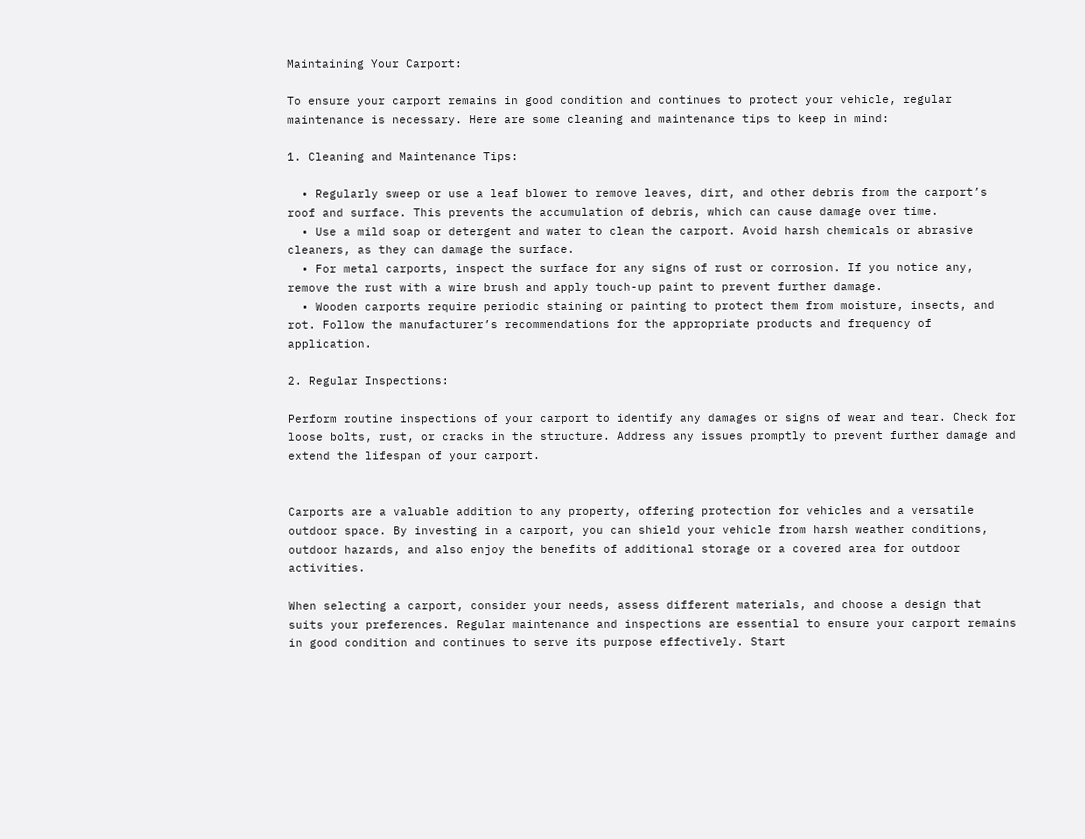Maintaining Your Carport:

To ensure your carport remains in good condition and continues to protect your vehicle, regular maintenance is necessary. Here are some cleaning and maintenance tips to keep in mind:

1. Cleaning and Maintenance Tips:

  • Regularly sweep or use a leaf blower to remove leaves, dirt, and other debris from the carport’s roof and surface. This prevents the accumulation of debris, which can cause damage over time.
  • Use a mild soap or detergent and water to clean the carport. Avoid harsh chemicals or abrasive cleaners, as they can damage the surface.
  • For metal carports, inspect the surface for any signs of rust or corrosion. If you notice any, remove the rust with a wire brush and apply touch-up paint to prevent further damage.
  • Wooden carports require periodic staining or painting to protect them from moisture, insects, and rot. Follow the manufacturer’s recommendations for the appropriate products and frequency of application.

2. Regular Inspections:

Perform routine inspections of your carport to identify any damages or signs of wear and tear. Check for loose bolts, rust, or cracks in the structure. Address any issues promptly to prevent further damage and extend the lifespan of your carport.


Carports are a valuable addition to any property, offering protection for vehicles and a versatile outdoor space. By investing in a carport, you can shield your vehicle from harsh weather conditions, outdoor hazards, and also enjoy the benefits of additional storage or a covered area for outdoor activities.

When selecting a carport, consider your needs, assess different materials, and choose a design that suits your preferences. Regular maintenance and inspections are essential to ensure your carport remains in good condition and continues to serve its purpose effectively. Start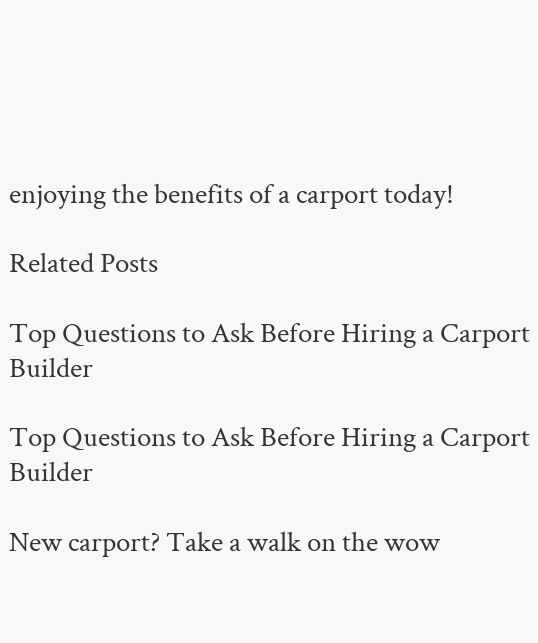enjoying the benefits of a carport today!

Related Posts

Top Questions to Ask Before Hiring a Carport Builder

Top Questions to Ask Before Hiring a Carport Builder

New carport? Take a walk on the wow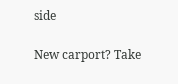side

New carport? Take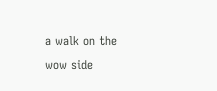a walk on the wow side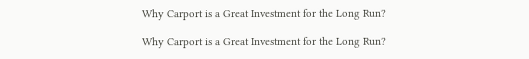Why Carport is a Great Investment for the Long Run?

Why Carport is a Great Investment for the Long Run?